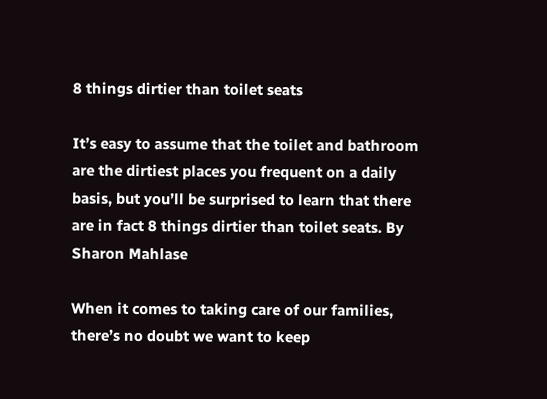8 things dirtier than toilet seats

It’s easy to assume that the toilet and bathroom are the dirtiest places you frequent on a daily basis, but you’ll be surprised to learn that there are in fact 8 things dirtier than toilet seats. By Sharon Mahlase

When it comes to taking care of our families, there’s no doubt we want to keep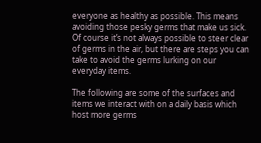everyone as healthy as possible. This means avoiding those pesky germs that make us sick. Of course it’s not always possible to steer clear of germs in the air, but there are steps you can take to avoid the germs lurking on our everyday items.

The following are some of the surfaces and items we interact with on a daily basis which host more germs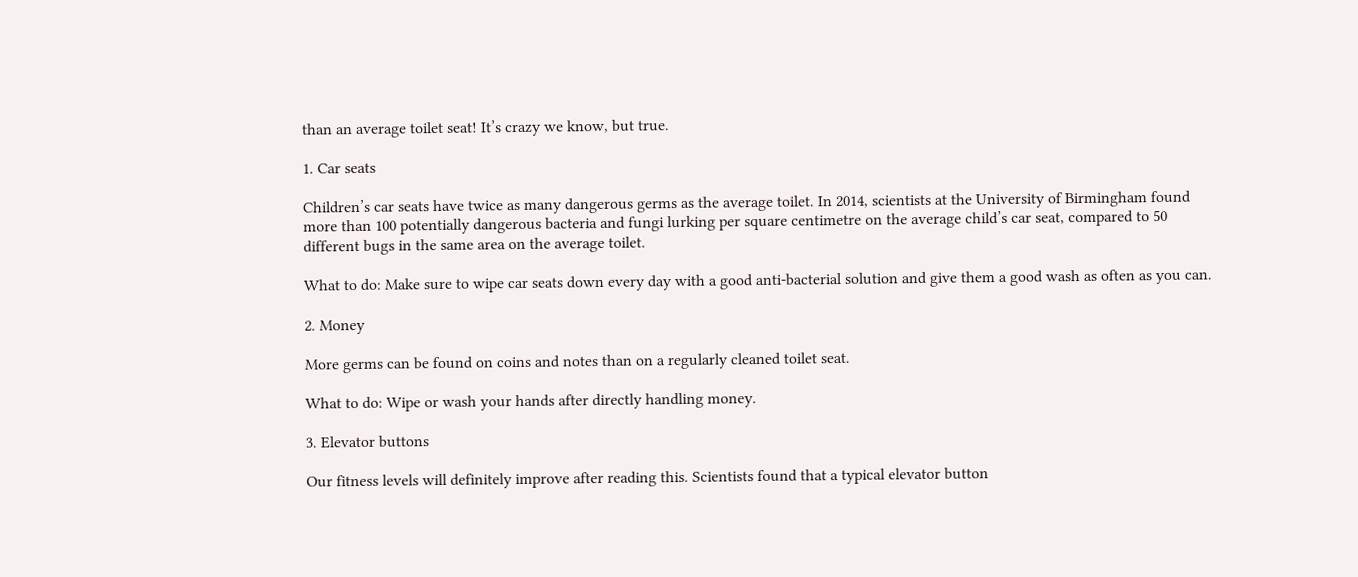than an average toilet seat! It’s crazy we know, but true.

1. Car seats

Children’s car seats have twice as many dangerous germs as the average toilet. In 2014, scientists at the University of Birmingham found more than 100 potentially dangerous bacteria and fungi lurking per square centimetre on the average child’s car seat, compared to 50 different bugs in the same area on the average toilet.

What to do: Make sure to wipe car seats down every day with a good anti-bacterial solution and give them a good wash as often as you can.

2. Money

More germs can be found on coins and notes than on a regularly cleaned toilet seat.

What to do: Wipe or wash your hands after directly handling money.

3. Elevator buttons

Our fitness levels will definitely improve after reading this. Scientists found that a typical elevator button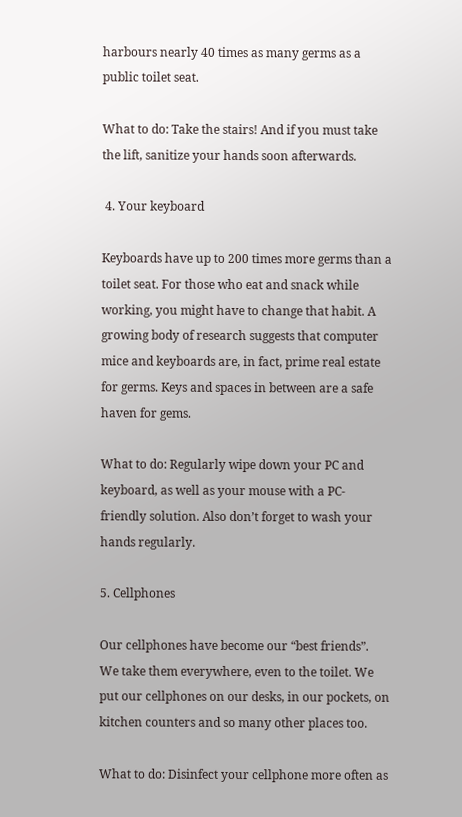harbours nearly 40 times as many germs as a public toilet seat.

What to do: Take the stairs! And if you must take the lift, sanitize your hands soon afterwards.

 4. Your keyboard

Keyboards have up to 200 times more germs than a toilet seat. For those who eat and snack while working, you might have to change that habit. A growing body of research suggests that computer mice and keyboards are, in fact, prime real estate for germs. Keys and spaces in between are a safe haven for gems.

What to do: Regularly wipe down your PC and keyboard, as well as your mouse with a PC-friendly solution. Also don’t forget to wash your hands regularly.

5. Cellphones

Our cellphones have become our “best friends”. We take them everywhere, even to the toilet. We put our cellphones on our desks, in our pockets, on kitchen counters and so many other places too.

What to do: Disinfect your cellphone more often as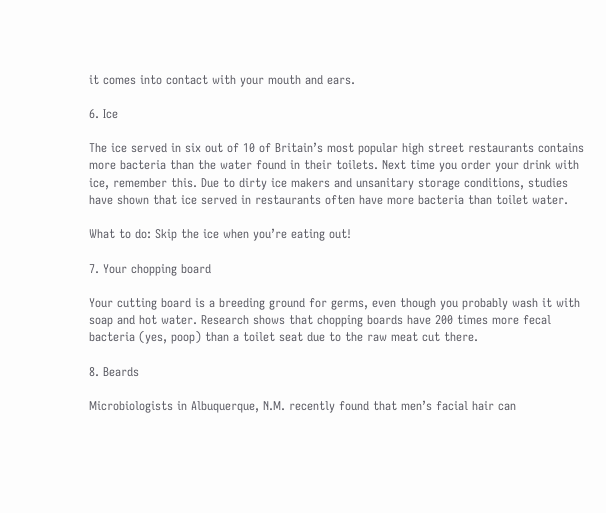it comes into contact with your mouth and ears.

6. Ice

The ice served in six out of 10 of Britain’s most popular high street restaurants contains more bacteria than the water found in their toilets. Next time you order your drink with ice, remember this. Due to dirty ice makers and unsanitary storage conditions, studies have shown that ice served in restaurants often have more bacteria than toilet water.

What to do: Skip the ice when you’re eating out!

7. Your chopping board

Your cutting board is a breeding ground for germs, even though you probably wash it with soap and hot water. Research shows that chopping boards have 200 times more fecal bacteria (yes, poop) than a toilet seat due to the raw meat cut there.

8. Beards

Microbiologists in Albuquerque, N.M. recently found that men’s facial hair can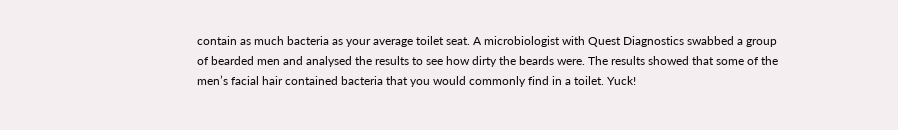contain as much bacteria as your average toilet seat. A microbiologist with Quest Diagnostics swabbed a group of bearded men and analysed the results to see how dirty the beards were. The results showed that some of the men’s facial hair contained bacteria that you would commonly find in a toilet. Yuck!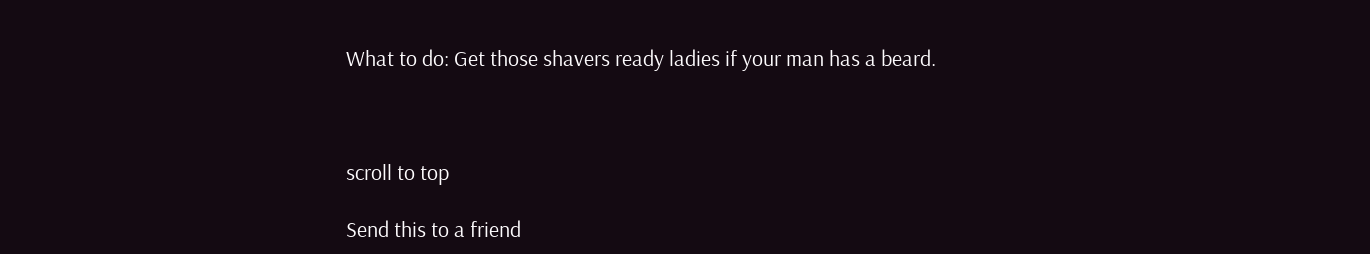What to do: Get those shavers ready ladies if your man has a beard.



scroll to top

Send this to a friend